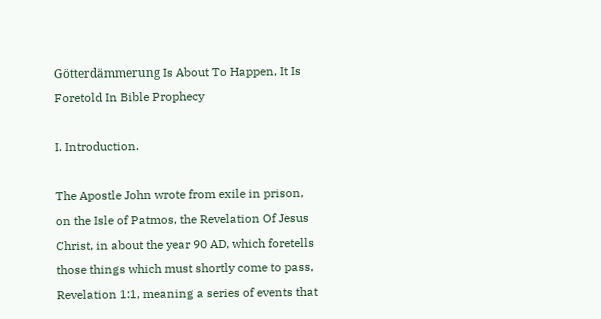Götterdämmerung Is About To Happen, It Is Foretold In Bible Prophecy

I. Introduction.

The Apostle John wrote from exile in prison, on the Isle of Patmos, the Revelation Of Jesus Christ, in about the year 90 AD, which foretells those things which must shortly come to pass, Revelation 1:1, meaning a series of events that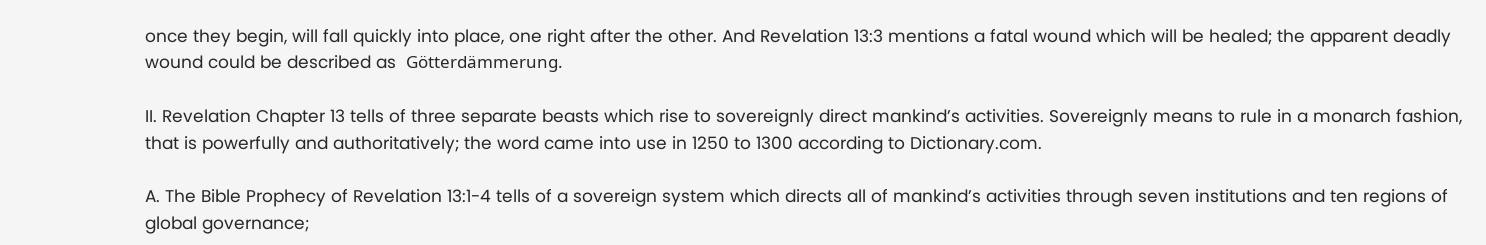once they begin, will fall quickly into place, one right after the other. And Revelation 13:3 mentions a fatal wound which will be healed; the apparent deadly wound could be described as  Götterdämmerung.

II. Revelation Chapter 13 tells of three separate beasts which rise to sovereignly direct mankind’s activities. Sovereignly means to rule in a monarch fashion, that is powerfully and authoritatively; the word came into use in 1250 to 1300 according to Dictionary.com.

A. The Bible Prophecy of Revelation 13:1-4 tells of a sovereign system which directs all of mankind’s activities through seven institutions and ten regions of global governance;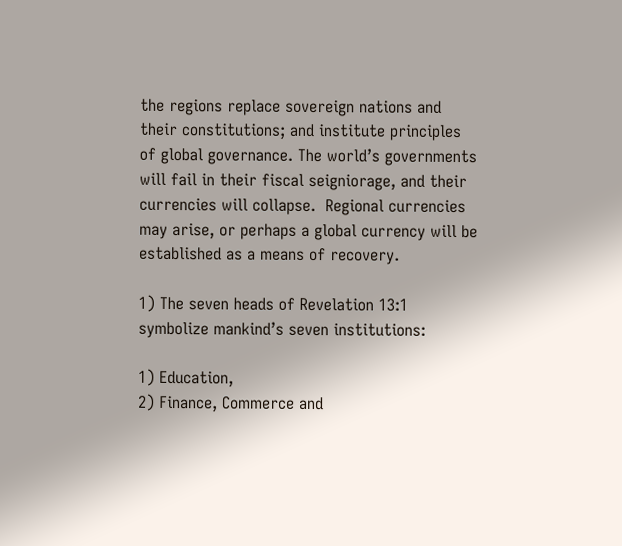the regions replace sovereign nations and their constitutions; and institute principles of global governance. The world’s governments will fail in their fiscal seigniorage, and their currencies will collapse.  Regional currencies may arise, or perhaps a global currency will be established as a means of recovery.

1) The seven heads of Revelation 13:1 symbolize mankind’s seven institutions:

1) Education,
2) Finance, Commerce and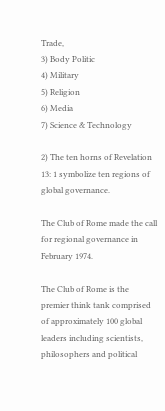Trade,
3) Body Politic
4) Military
5) Religion
6) Media
7) Science & Technology

2) The ten horns of Revelation 13: 1 symbolize ten regions of global governance.

The Club of Rome made the call for regional governance in February 1974.

The Club of Rome is the premier think tank comprised of approximately 100 global leaders including scientists, philosophers and political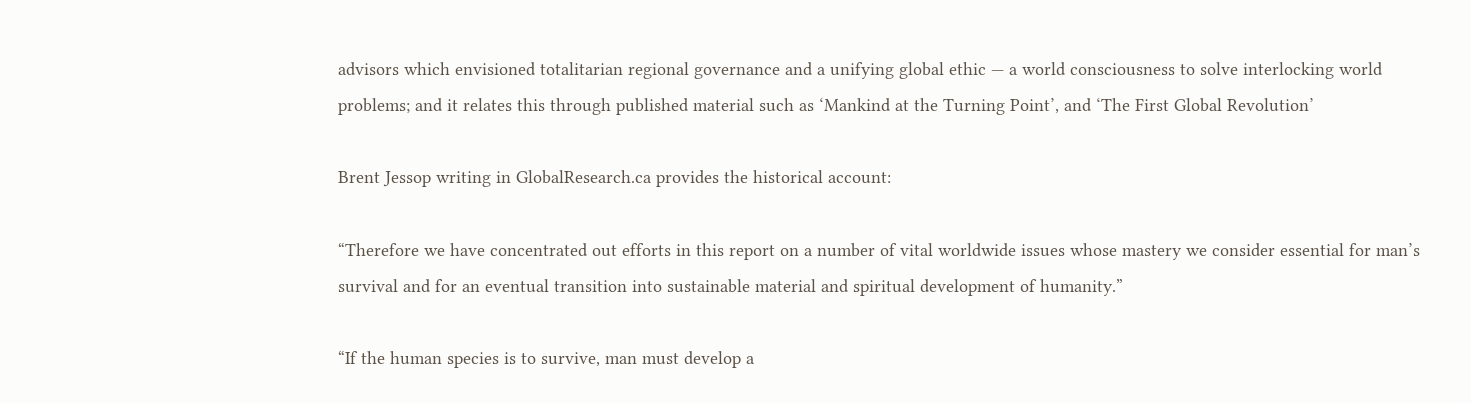advisors which envisioned totalitarian regional governance and a unifying global ethic — a world consciousness to solve interlocking world problems; and it relates this through published material such as ‘Mankind at the Turning Point’, and ‘The First Global Revolution’

Brent Jessop writing in GlobalResearch.ca provides the historical account:

“Therefore we have concentrated out efforts in this report on a number of vital worldwide issues whose mastery we consider essential for man’s survival and for an eventual transition into sustainable material and spiritual development of humanity.”

“If the human species is to survive, man must develop a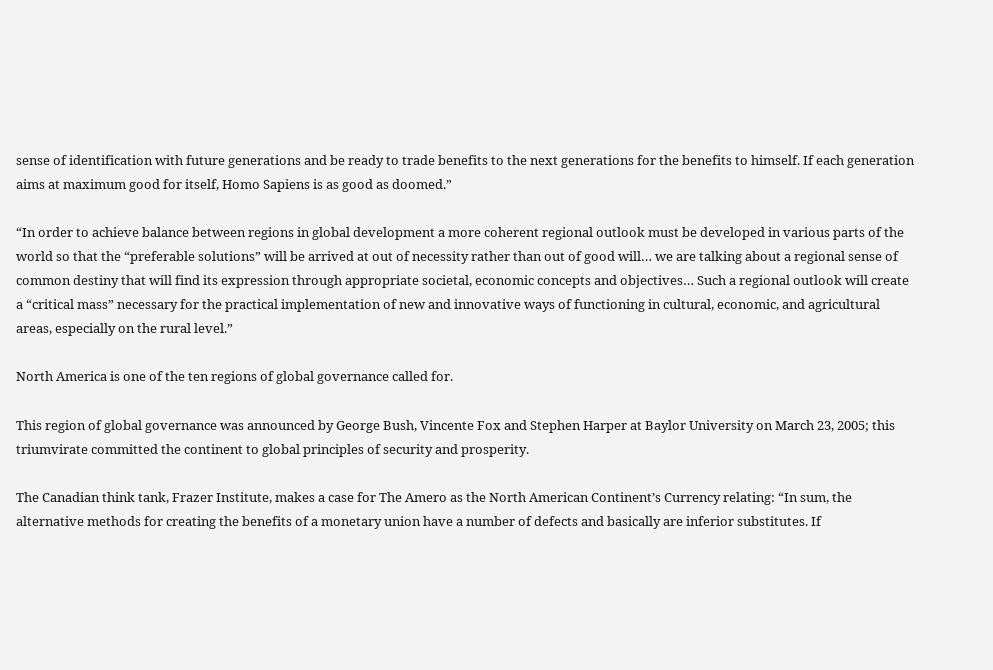sense of identification with future generations and be ready to trade benefits to the next generations for the benefits to himself. If each generation aims at maximum good for itself, Homo Sapiens is as good as doomed.”

“In order to achieve balance between regions in global development a more coherent regional outlook must be developed in various parts of the world so that the “preferable solutions” will be arrived at out of necessity rather than out of good will… we are talking about a regional sense of common destiny that will find its expression through appropriate societal, economic concepts and objectives… Such a regional outlook will create a “critical mass” necessary for the practical implementation of new and innovative ways of functioning in cultural, economic, and agricultural areas, especially on the rural level.”

North America is one of the ten regions of global governance called for.

This region of global governance was announced by George Bush, Vincente Fox and Stephen Harper at Baylor University on March 23, 2005; this triumvirate committed the continent to global principles of security and prosperity.

The Canadian think tank, Frazer Institute, makes a case for The Amero as the North American Continent’s Currency relating: “In sum, the alternative methods for creating the benefits of a monetary union have a number of defects and basically are inferior substitutes. If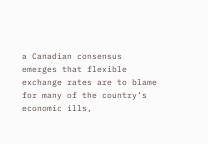a Canadian consensus emerges that flexible exchange rates are to blame for many of the country’s economic ills,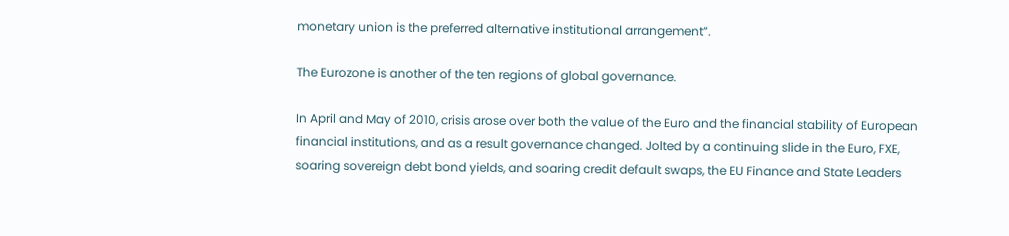monetary union is the preferred alternative institutional arrangement”.

The Eurozone is another of the ten regions of global governance.

In April and May of 2010, crisis arose over both the value of the Euro and the financial stability of European financial institutions, and as a result governance changed. Jolted by a continuing slide in the Euro, FXE, soaring sovereign debt bond yields, and soaring credit default swaps, the EU Finance and State Leaders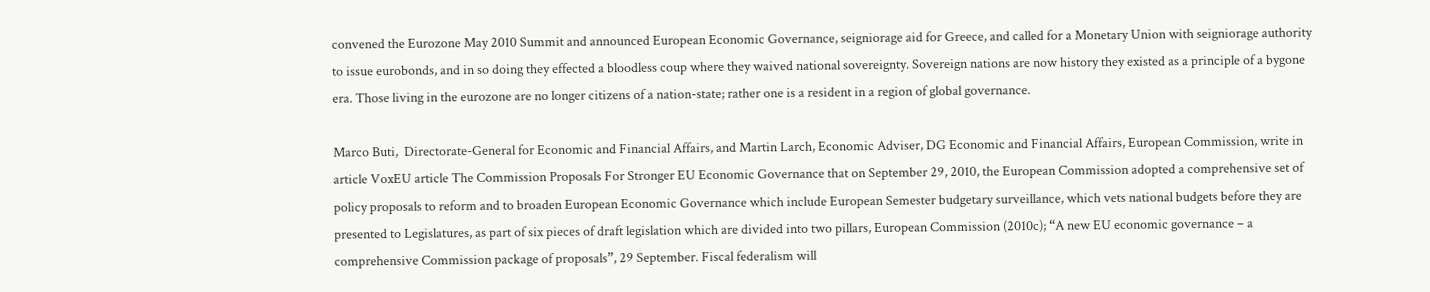convened the Eurozone May 2010 Summit and announced European Economic Governance, seigniorage aid for Greece, and called for a Monetary Union with seigniorage authority to issue eurobonds, and in so doing they effected a bloodless coup where they waived national sovereignty. Sovereign nations are now history they existed as a principle of a bygone era. Those living in the eurozone are no longer citizens of a nation-state; rather one is a resident in a region of global governance.

Marco Buti,  Directorate-General for Economic and Financial Affairs, and Martin Larch, Economic Adviser, DG Economic and Financial Affairs, European Commission, write in article VoxEU article The Commission Proposals For Stronger EU Economic Governance that on September 29, 2010, the European Commission adopted a comprehensive set of policy proposals to reform and to broaden European Economic Governance which include European Semester budgetary surveillance, which vets national budgets before they are presented to Legislatures, as part of six pieces of draft legislation which are divided into two pillars, European Commission (2010c); “A new EU economic governance – a comprehensive Commission package of proposals”, 29 September. Fiscal federalism will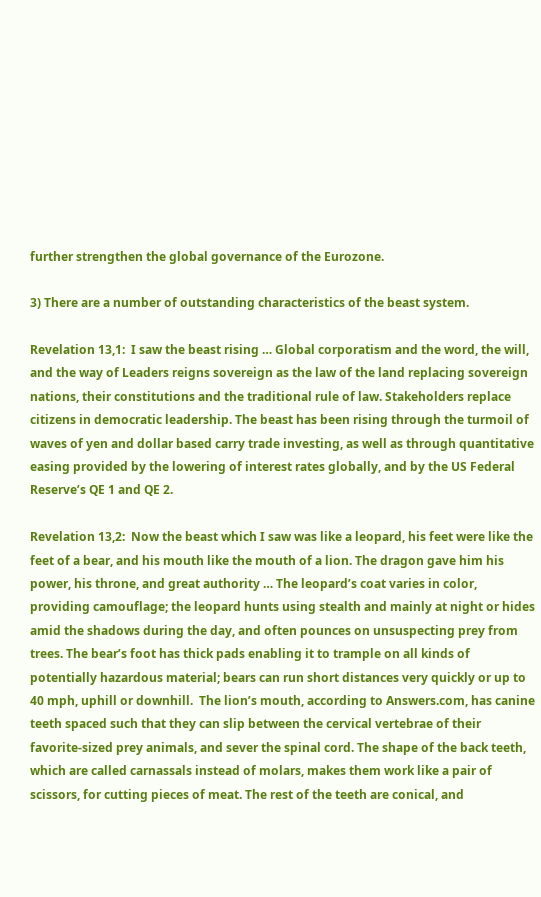further strengthen the global governance of the Eurozone.

3) There are a number of outstanding characteristics of the beast system.

Revelation 13,1:  I saw the beast rising … Global corporatism and the word, the will, and the way of Leaders reigns sovereign as the law of the land replacing sovereign nations, their constitutions and the traditional rule of law. Stakeholders replace citizens in democratic leadership. The beast has been rising through the turmoil of waves of yen and dollar based carry trade investing, as well as through quantitative easing provided by the lowering of interest rates globally, and by the US Federal Reserve’s QE 1 and QE 2.

Revelation 13,2:  Now the beast which I saw was like a leopard, his feet were like the feet of a bear, and his mouth like the mouth of a lion. The dragon gave him his power, his throne, and great authority … The leopard’s coat varies in color, providing camouflage; the leopard hunts using stealth and mainly at night or hides amid the shadows during the day, and often pounces on unsuspecting prey from trees. The bear’s foot has thick pads enabling it to trample on all kinds of potentially hazardous material; bears can run short distances very quickly or up to 40 mph, uphill or downhill.  The lion’s mouth, according to Answers.com, has canine teeth spaced such that they can slip between the cervical vertebrae of their favorite-sized prey animals, and sever the spinal cord. The shape of the back teeth, which are called carnassals instead of molars, makes them work like a pair of scissors, for cutting pieces of meat. The rest of the teeth are conical, and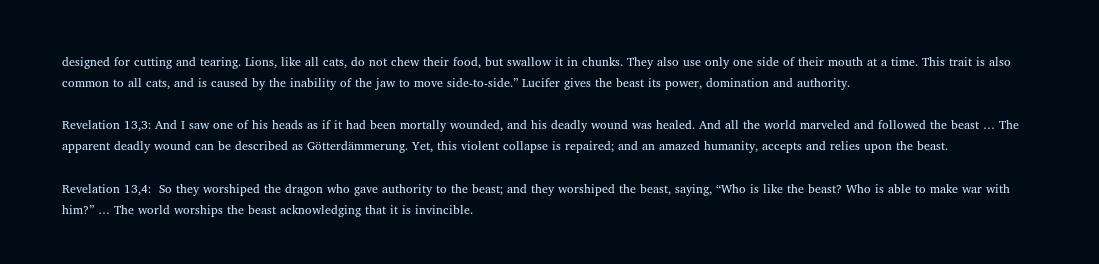designed for cutting and tearing. Lions, like all cats, do not chew their food, but swallow it in chunks. They also use only one side of their mouth at a time. This trait is also common to all cats, and is caused by the inability of the jaw to move side-to-side.” Lucifer gives the beast its power, domination and authority.

Revelation 13,3: And I saw one of his heads as if it had been mortally wounded, and his deadly wound was healed. And all the world marveled and followed the beast … The apparent deadly wound can be described as Götterdämmerung. Yet, this violent collapse is repaired; and an amazed humanity, accepts and relies upon the beast.

Revelation 13,4:  So they worshiped the dragon who gave authority to the beast; and they worshiped the beast, saying, “Who is like the beast? Who is able to make war with him?” … The world worships the beast acknowledging that it is invincible.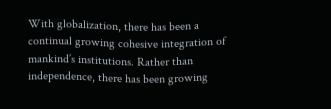With globalization, there has been a continual growing cohesive integration of mankind’s institutions. Rather than independence, there has been growing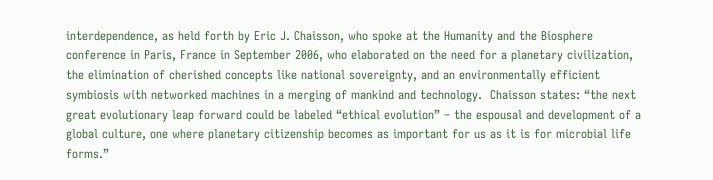interdependence, as held forth by Eric J. Chaisson, who spoke at the Humanity and the Biosphere conference in Paris, France in September 2006, who elaborated on the need for a planetary civilization, the elimination of cherished concepts like national sovereignty, and an environmentally efficient symbiosis with networked machines in a merging of mankind and technology.  Chaisson states: “the next great evolutionary leap forward could be labeled “ethical evolution” – the espousal and development of a global culture, one where planetary citizenship becomes as important for us as it is for microbial life forms.”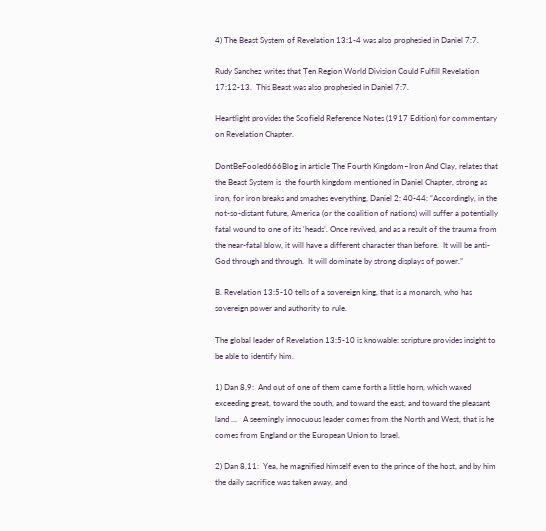4) The Beast System of Revelation 13:1-4 was also prophesied in Daniel 7:7.

Rudy Sanchez writes that Ten Region World Division Could Fulfill Revelation 17:12-13.  This Beast was also prophesied in Daniel 7:7.

Heartlight provides the Scofield Reference Notes (1917 Edition) for commentary on Revelation Chapter.

DontBeFooled666Blog in article The Fourth Kingdom–Iron And Clay, relates that the Beast System is  the fourth kingdom mentioned in Daniel Chapter, strong as iron, for iron breaks and smashes everything, Daniel 2: 40-44: “Accordingly, in the not-so-distant future, America (or the coalition of nations) will suffer a potentially fatal wound to one of its ‘heads’. Once revived, and as a result of the trauma from the near-fatal blow, it will have a different character than before.  It will be anti-God through and through.  It will dominate by strong displays of power.”

B. Revelation 13:5-10 tells of a sovereign king, that is a monarch, who has sovereign power and authority to rule.

The global leader of Revelation 13:5-10 is knowable: scripture provides insight to be able to identify him.

1) Dan 8,9:  And out of one of them came forth a little horn, which waxed exceeding great, toward the south, and toward the east, and toward the pleasant land …   A seemingly innocuous leader comes from the North and West, that is he comes from England or the European Union to Israel.

2) Dan 8,11:  Yea, he magnified himself even to the prince of the host, and by him the daily sacrifice was taken away, and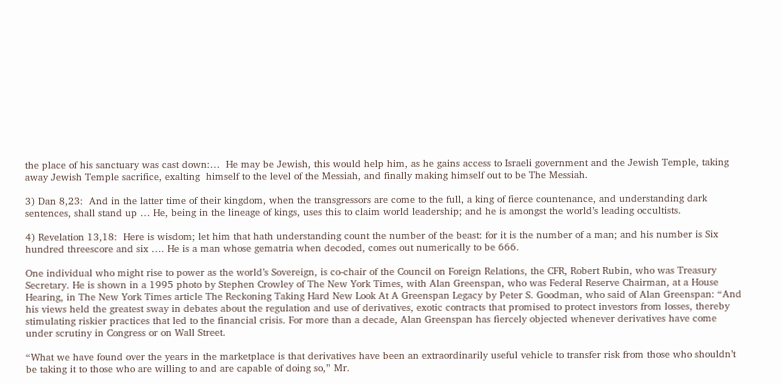the place of his sanctuary was cast down:…  He may be Jewish, this would help him, as he gains access to Israeli government and the Jewish Temple, taking away Jewish Temple sacrifice, exalting  himself to the level of the Messiah, and finally making himself out to be The Messiah.

3) Dan 8,23:  And in the latter time of their kingdom, when the transgressors are come to the full, a king of fierce countenance, and understanding dark sentences, shall stand up … He, being in the lineage of kings, uses this to claim world leadership; and he is amongst the world’s leading occultists.

4) Revelation 13,18:  Here is wisdom; let him that hath understanding count the number of the beast: for it is the number of a man; and his number is Six hundred threescore and six …. He is a man whose gematria when decoded, comes out numerically to be 666.

One individual who might rise to power as the world’s Sovereign, is co-chair of the Council on Foreign Relations, the CFR, Robert Rubin, who was Treasury Secretary. He is shown in a 1995 photo by Stephen Crowley of The New York Times, with Alan Greenspan, who was Federal Reserve Chairman, at a House Hearing, in The New York Times article The Reckoning Taking Hard New Look At A Greenspan Legacy by Peter S. Goodman, who said of Alan Greenspan: “And his views held the greatest sway in debates about the regulation and use of derivatives, exotic contracts that promised to protect investors from losses, thereby stimulating riskier practices that led to the financial crisis. For more than a decade, Alan Greenspan has fiercely objected whenever derivatives have come under scrutiny in Congress or on Wall Street.

“What we have found over the years in the marketplace is that derivatives have been an extraordinarily useful vehicle to transfer risk from those who shouldn’t be taking it to those who are willing to and are capable of doing so,” Mr.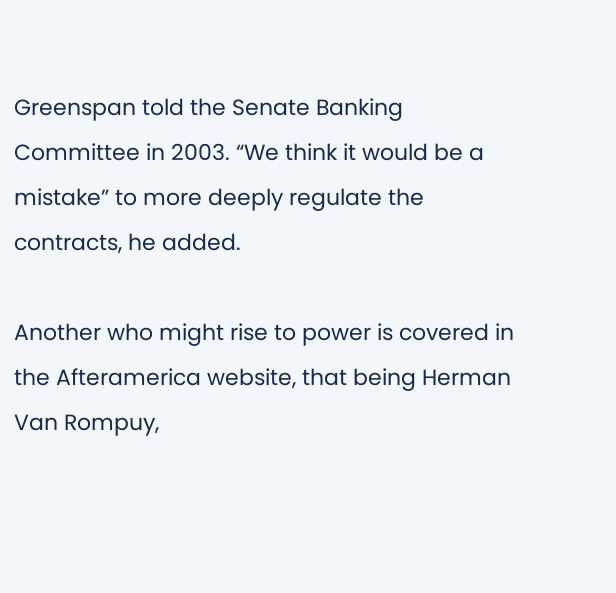Greenspan told the Senate Banking Committee in 2003. “We think it would be a mistake” to more deeply regulate the contracts, he added.

Another who might rise to power is covered in the Afteramerica website, that being Herman Van Rompuy,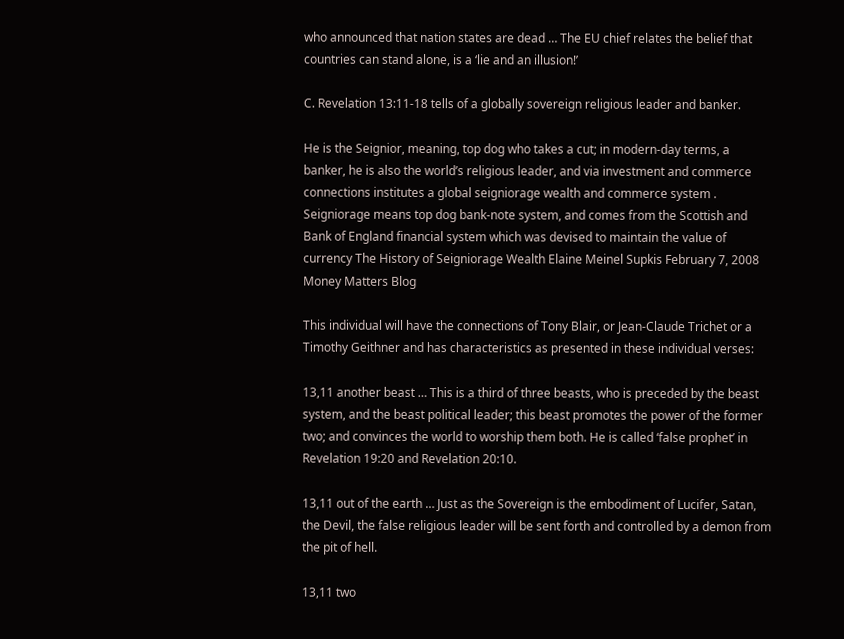who announced that nation states are dead … The EU chief relates the belief that countries can stand alone, is a ‘lie and an illusion!’

C. Revelation 13:11-18 tells of a globally sovereign religious leader and banker.

He is the Seignior, meaning, top dog who takes a cut; in modern-day terms, a banker, he is also the world’s religious leader, and via investment and commerce connections institutes a global seigniorage wealth and commerce system . Seigniorage means top dog bank-note system, and comes from the Scottish and Bank of England financial system which was devised to maintain the value of currency The History of Seigniorage Wealth Elaine Meinel Supkis February 7, 2008 Money Matters Blog

This individual will have the connections of Tony Blair, or Jean-Claude Trichet or a Timothy Geithner and has characteristics as presented in these individual verses:

13,11 another beast … This is a third of three beasts, who is preceded by the beast system, and the beast political leader; this beast promotes the power of the former two; and convinces the world to worship them both. He is called ‘false prophet’ in Revelation 19:20 and Revelation 20:10.

13,11 out of the earth … Just as the Sovereign is the embodiment of Lucifer, Satan, the Devil, the false religious leader will be sent forth and controlled by a demon from the pit of hell.

13,11 two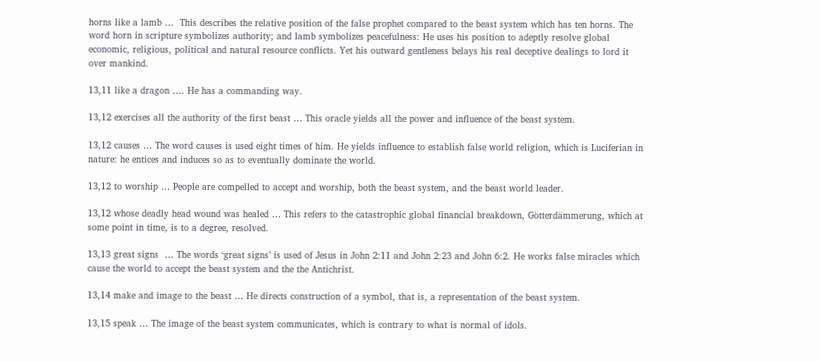horns like a lamb …  This describes the relative position of the false prophet compared to the beast system which has ten horns. The word horn in scripture symbolizes authority; and lamb symbolizes peacefulness: He uses his position to adeptly resolve global economic, religious, political and natural resource conflicts. Yet his outward gentleness belays his real deceptive dealings to lord it over mankind.

13,11 like a dragon …. He has a commanding way.

13,12 exercises all the authority of the first beast … This oracle yields all the power and influence of the beast system.

13,12 causes … The word causes is used eight times of him. He yields influence to establish false world religion, which is Luciferian in nature: he entices and induces so as to eventually dominate the world.

13,12 to worship … People are compelled to accept and worship, both the beast system, and the beast world leader.

13,12 whose deadly head wound was healed … This refers to the catastrophic global financial breakdown, Götterdämmerung, which at some point in time, is to a degree, resolved.

13,13 great signs  … The words ‘great signs’ is used of Jesus in John 2:11 and John 2:23 and John 6:2. He works false miracles which cause the world to accept the beast system and the the Antichrist.

13,14 make and image to the beast … He directs construction of a symbol, that is, a representation of the beast system.

13,15 speak … The image of the beast system communicates, which is contrary to what is normal of idols.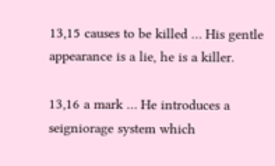13,15 causes to be killed … His gentle appearance is a lie, he is a killer.

13,16 a mark … He introduces a seigniorage system which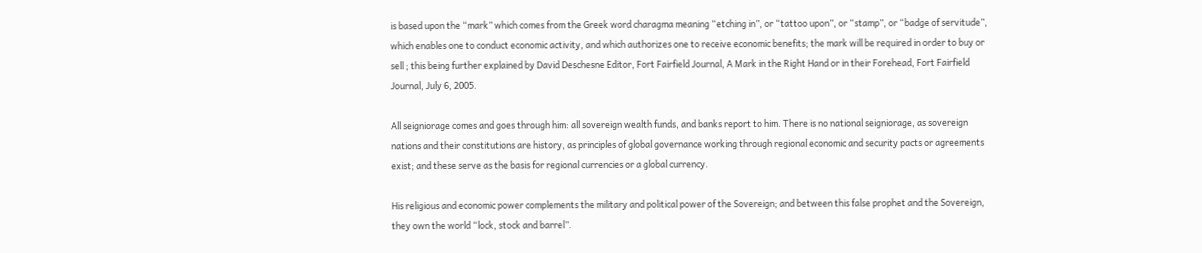is based upon the “mark” which comes from the Greek word charagma meaning “etching in”, or “tattoo upon”, or “stamp”, or “badge of servitude”, which enables one to conduct economic activity, and which authorizes one to receive economic benefits; the mark will be required in order to buy or sell ; this being further explained by David Deschesne Editor, Fort Fairfield Journal, A Mark in the Right Hand or in their Forehead, Fort Fairfield Journal, July 6, 2005.

All seigniorage comes and goes through him: all sovereign wealth funds, and banks report to him. There is no national seigniorage, as sovereign nations and their constitutions are history, as principles of global governance working through regional economic and security pacts or agreements exist; and these serve as the basis for regional currencies or a global currency.

His religious and economic power complements the military and political power of the Sovereign; and between this false prophet and the Sovereign, they own the world “lock, stock and barrel”.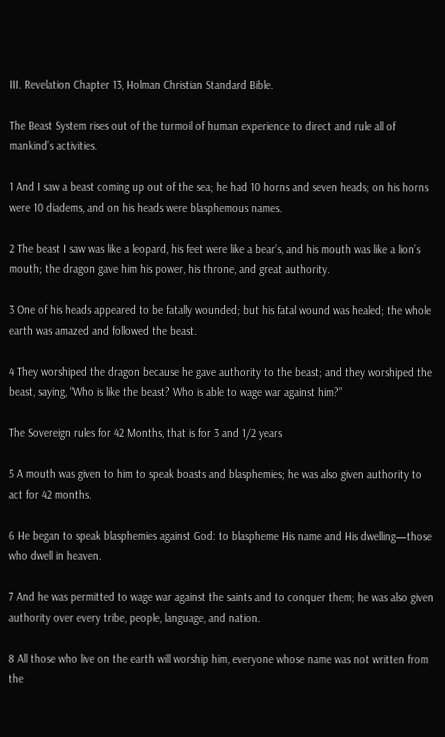III. Revelation Chapter 13, Holman Christian Standard Bible.

The Beast System rises out of the turmoil of human experience to direct and rule all of mankind’s activities.

1 And I saw a beast coming up out of the sea; he had 10 horns and seven heads; on his horns were 10 diadems, and on his heads were blasphemous names.

2 The beast I saw was like a leopard, his feet were like a bear’s, and his mouth was like a lion’s mouth; the dragon gave him his power, his throne, and great authority.

3 One of his heads appeared to be fatally wounded; but his fatal wound was healed; the whole earth was amazed and followed the beast.

4 They worshiped the dragon because he gave authority to the beast; and they worshiped the beast, saying, “Who is like the beast? Who is able to wage war against him?”

The Sovereign rules for 42 Months, that is for 3 and 1/2 years

5 A mouth was given to him to speak boasts and blasphemies; he was also given authority to act for 42 months.

6 He began to speak blasphemies against God: to blaspheme His name and His dwelling—those who dwell in heaven.

7 And he was permitted to wage war against the saints and to conquer them; he was also given authority over every tribe, people, language, and nation.

8 All those who live on the earth will worship him, everyone whose name was not written from the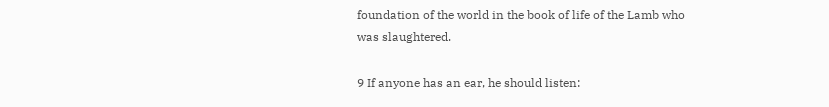foundation of the world in the book of life of the Lamb who was slaughtered.

9 If anyone has an ear, he should listen: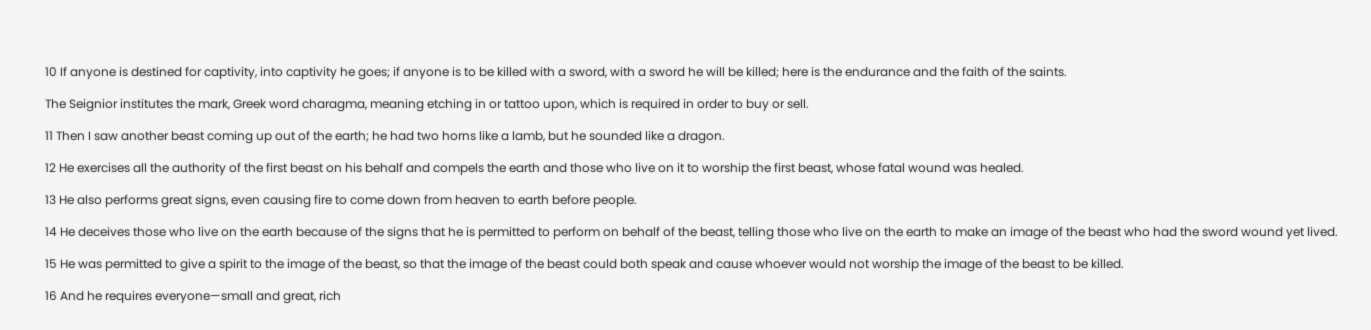10 If anyone is destined for captivity, into captivity he goes; if anyone is to be killed with a sword, with a sword he will be killed; here is the endurance and the faith of the saints.

The Seignior institutes the mark, Greek word charagma, meaning etching in or tattoo upon, which is required in order to buy or sell.

11 Then I saw another beast coming up out of the earth; he had two horns like a lamb, but he sounded like a dragon.

12 He exercises all the authority of the first beast on his behalf and compels the earth and those who live on it to worship the first beast, whose fatal wound was healed.

13 He also performs great signs, even causing fire to come down from heaven to earth before people.

14 He deceives those who live on the earth because of the signs that he is permitted to perform on behalf of the beast, telling those who live on the earth to make an image of the beast who had the sword wound yet lived.

15 He was permitted to give a spirit to the image of the beast, so that the image of the beast could both speak and cause whoever would not worship the image of the beast to be killed.

16 And he requires everyone—small and great, rich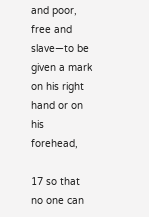and poor, free and slave—to be given a mark on his right hand or on his forehead,

17 so that no one can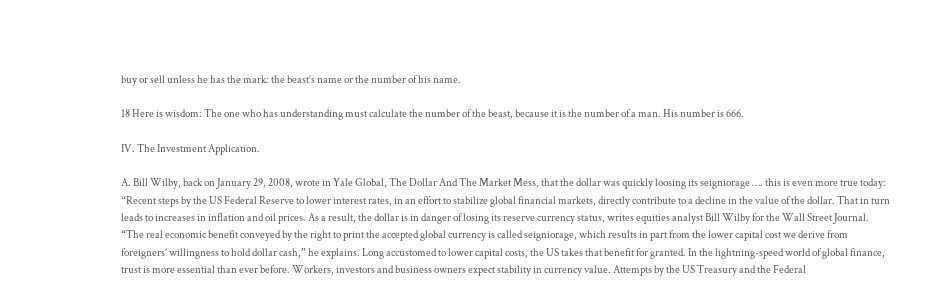buy or sell unless he has the mark: the beast’s name or the number of his name.

18 Here is wisdom: The one who has understanding must calculate the number of the beast, because it is the number of a man. His number is 666.

IV. The Investment Application.

A. Bill Wilby, back on January 29, 2008, wrote in Yale Global, The Dollar And The Market Mess, that the dollar was quickly loosing its seigniorage …. this is even more true today:  “Recent steps by the US Federal Reserve to lower interest rates, in an effort to stabilize global financial markets, directly contribute to a decline in the value of the dollar. That in turn leads to increases in inflation and oil prices. As a result, the dollar is in danger of losing its reserve currency status, writes equities analyst Bill Wilby for the Wall Street Journal. “The real economic benefit conveyed by the right to print the accepted global currency is called seigniorage, which results in part from the lower capital cost we derive from foreigners’ willingness to hold dollar cash,” he explains. Long accustomed to lower capital costs, the US takes that benefit for granted. In the lightning-speed world of global finance, trust is more essential than ever before. Workers, investors and business owners expect stability in currency value. Attempts by the US Treasury and the Federal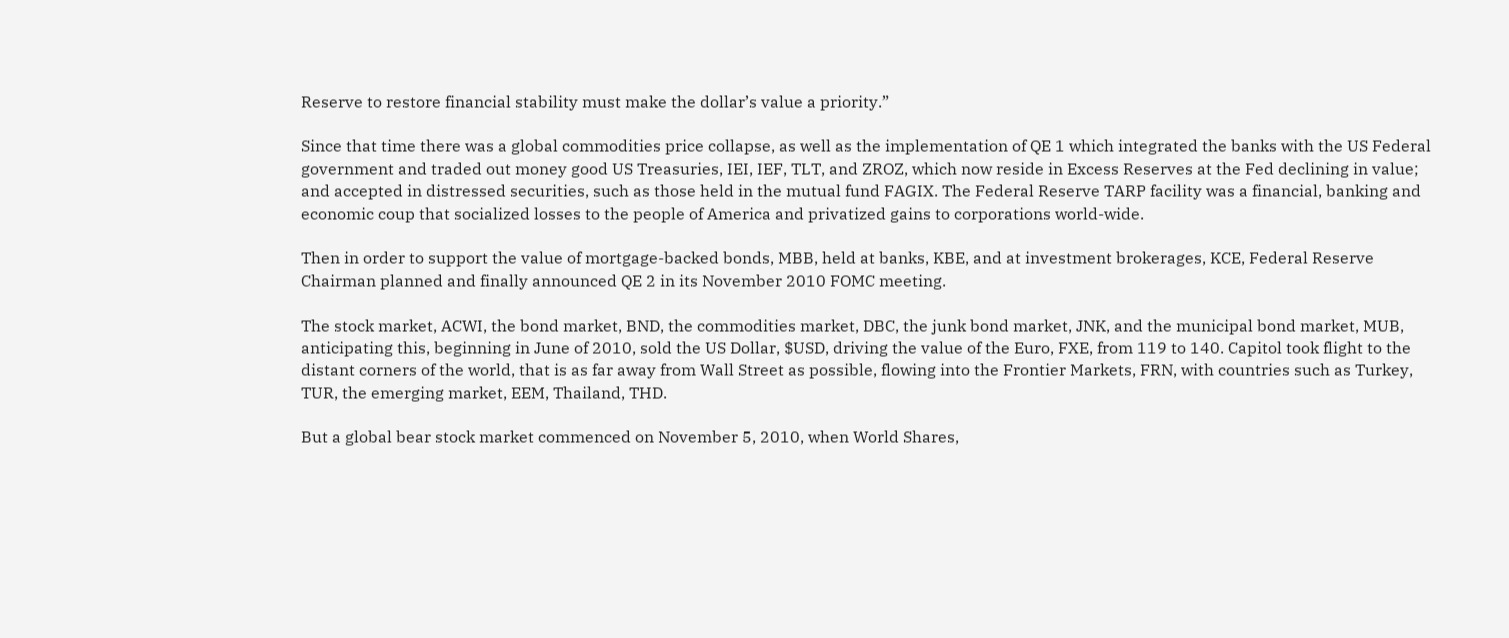Reserve to restore financial stability must make the dollar’s value a priority.”

Since that time there was a global commodities price collapse, as well as the implementation of QE 1 which integrated the banks with the US Federal government and traded out money good US Treasuries, IEI, IEF, TLT, and ZROZ, which now reside in Excess Reserves at the Fed declining in value; and accepted in distressed securities, such as those held in the mutual fund FAGIX. The Federal Reserve TARP facility was a financial, banking and economic coup that socialized losses to the people of America and privatized gains to corporations world-wide.

Then in order to support the value of mortgage-backed bonds, MBB, held at banks, KBE, and at investment brokerages, KCE, Federal Reserve Chairman planned and finally announced QE 2 in its November 2010 FOMC meeting.

The stock market, ACWI, the bond market, BND, the commodities market, DBC, the junk bond market, JNK, and the municipal bond market, MUB, anticipating this, beginning in June of 2010, sold the US Dollar, $USD, driving the value of the Euro, FXE, from 119 to 140. Capitol took flight to the distant corners of the world, that is as far away from Wall Street as possible, flowing into the Frontier Markets, FRN, with countries such as Turkey, TUR, the emerging market, EEM, Thailand, THD.

But a global bear stock market commenced on November 5, 2010, when World Shares,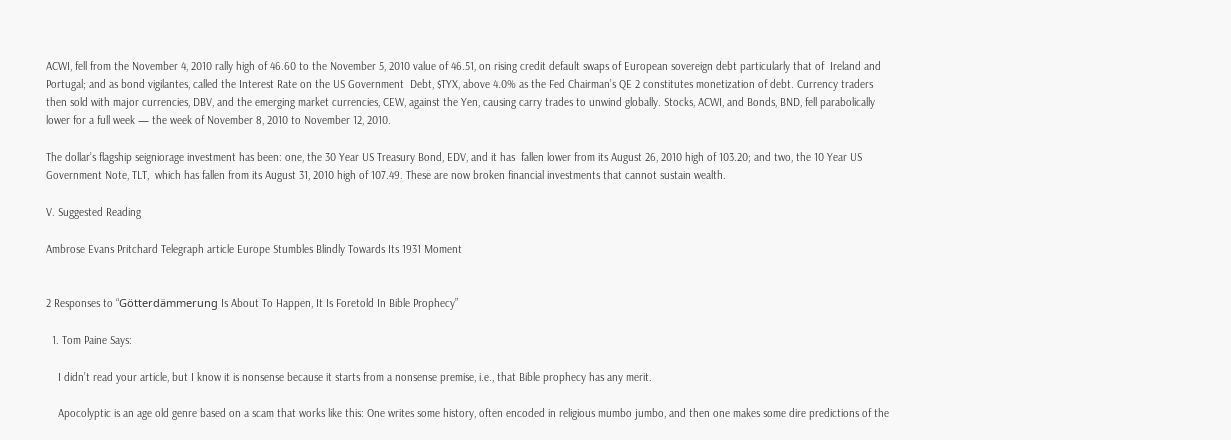ACWI, fell from the November 4, 2010 rally high of 46.60 to the November 5, 2010 value of 46.51, on rising credit default swaps of European sovereign debt particularly that of  Ireland and Portugal; and as bond vigilantes, called the Interest Rate on the US Government  Debt, $TYX, above 4.0% as the Fed Chairman’s QE 2 constitutes monetization of debt. Currency traders then sold with major currencies, DBV, and the emerging market currencies, CEW, against the Yen, causing carry trades to unwind globally. Stocks, ACWI, and Bonds, BND, fell parabolically lower for a full week — the week of November 8, 2010 to November 12, 2010.

The dollar’s flagship seigniorage investment has been: one, the 30 Year US Treasury Bond, EDV, and it has  fallen lower from its August 26, 2010 high of 103.20; and two, the 10 Year US Government Note, TLT,  which has fallen from its August 31, 2010 high of 107.49. These are now broken financial investments that cannot sustain wealth.

V. Suggested Reading

Ambrose Evans Pritchard Telegraph article Europe Stumbles Blindly Towards Its 1931 Moment


2 Responses to “Götterdämmerung Is About To Happen, It Is Foretold In Bible Prophecy”

  1. Tom Paine Says:

    I didn’t read your article, but I know it is nonsense because it starts from a nonsense premise, i.e., that Bible prophecy has any merit.

    Apocolyptic is an age old genre based on a scam that works like this: One writes some history, often encoded in religious mumbo jumbo, and then one makes some dire predictions of the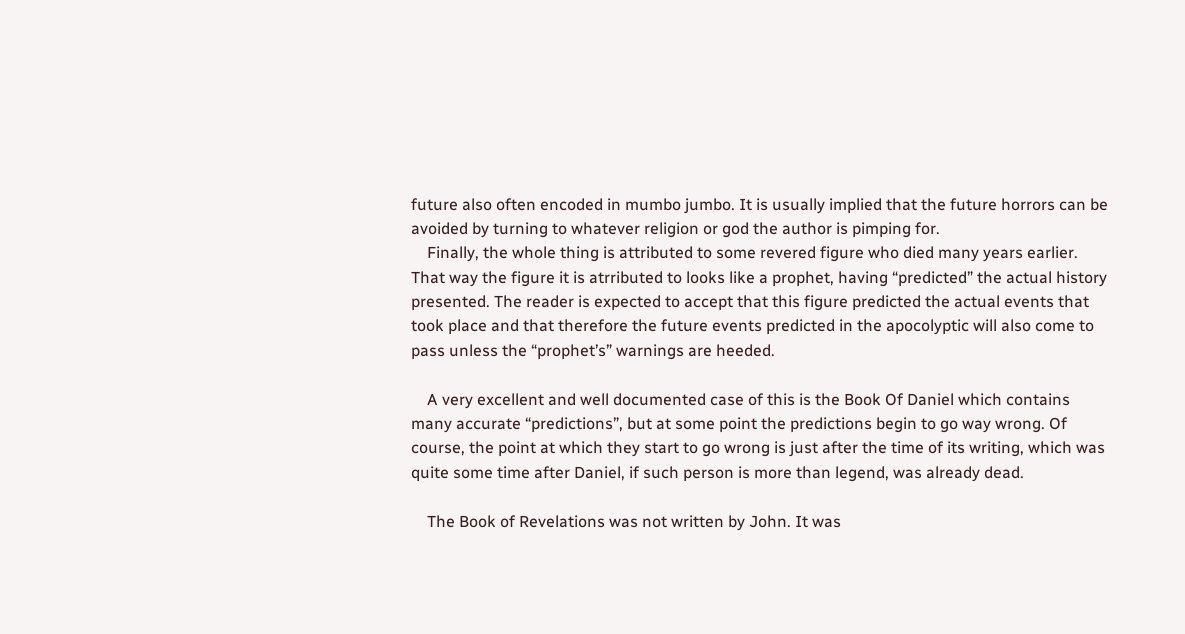future also often encoded in mumbo jumbo. It is usually implied that the future horrors can be avoided by turning to whatever religion or god the author is pimping for.
    Finally, the whole thing is attributed to some revered figure who died many years earlier. That way the figure it is atrributed to looks like a prophet, having “predicted” the actual history presented. The reader is expected to accept that this figure predicted the actual events that took place and that therefore the future events predicted in the apocolyptic will also come to pass unless the “prophet’s” warnings are heeded.

    A very excellent and well documented case of this is the Book Of Daniel which contains many accurate “predictions”, but at some point the predictions begin to go way wrong. Of course, the point at which they start to go wrong is just after the time of its writing, which was quite some time after Daniel, if such person is more than legend, was already dead.

    The Book of Revelations was not written by John. It was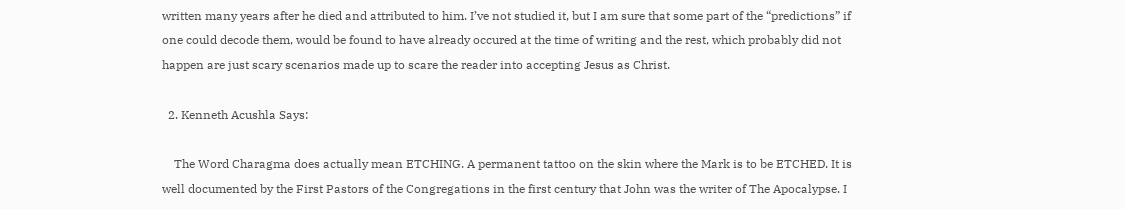written many years after he died and attributed to him. I’ve not studied it, but I am sure that some part of the “predictions” if one could decode them, would be found to have already occured at the time of writing and the rest, which probably did not happen are just scary scenarios made up to scare the reader into accepting Jesus as Christ.

  2. Kenneth Acushla Says:

    The Word Charagma does actually mean ETCHING. A permanent tattoo on the skin where the Mark is to be ETCHED. It is well documented by the First Pastors of the Congregations in the first century that John was the writer of The Apocalypse. I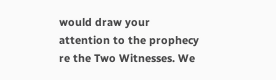would draw your attention to the prophecy re the Two Witnesses. We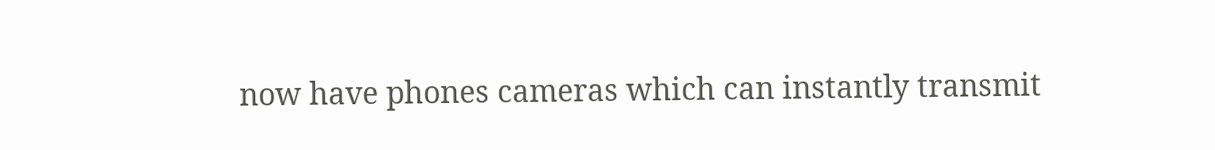now have phones cameras which can instantly transmit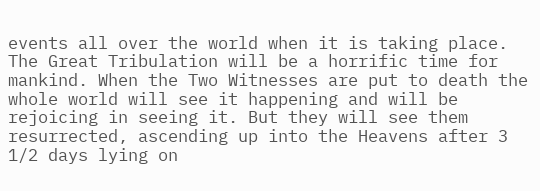events all over the world when it is taking place. The Great Tribulation will be a horrific time for mankind. When the Two Witnesses are put to death the whole world will see it happening and will be rejoicing in seeing it. But they will see them resurrected, ascending up into the Heavens after 3 1/2 days lying on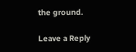the ground.

Leave a Reply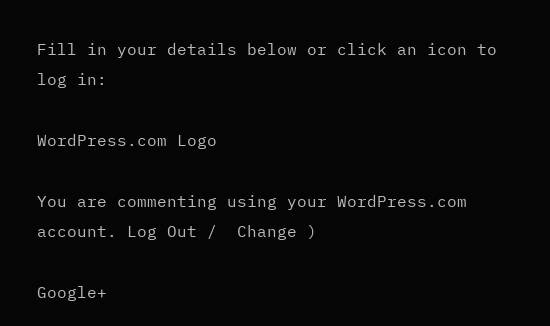Fill in your details below or click an icon to log in:

WordPress.com Logo

You are commenting using your WordPress.com account. Log Out /  Change )

Google+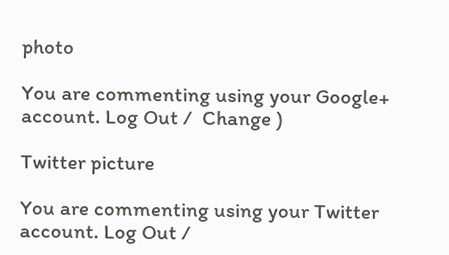photo

You are commenting using your Google+ account. Log Out /  Change )

Twitter picture

You are commenting using your Twitter account. Log Out /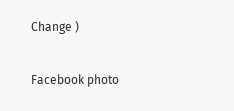Change )

Facebook photo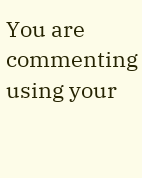You are commenting using your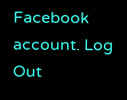Facebook account. Log Out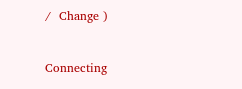/  Change )


Connecting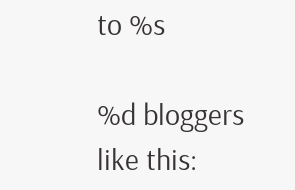to %s

%d bloggers like this: